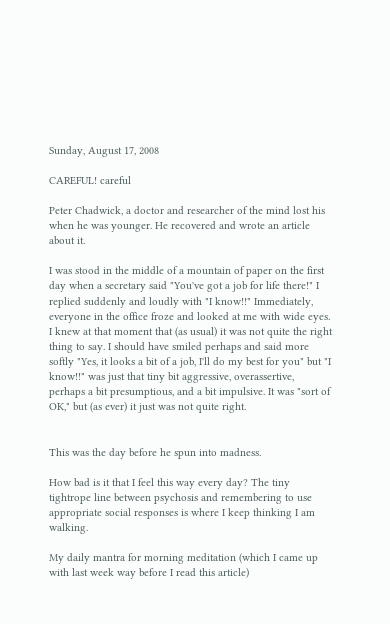Sunday, August 17, 2008

CAREFUL! careful

Peter Chadwick, a doctor and researcher of the mind lost his when he was younger. He recovered and wrote an article about it.

I was stood in the middle of a mountain of paper on the first day when a secretary said "You've got a job for life there!" I replied suddenly and loudly with "I know!!" Immediately, everyone in the office froze and looked at me with wide eyes. I knew at that moment that (as usual) it was not quite the right thing to say. I should have smiled perhaps and said more softly "Yes, it looks a bit of a job, I'll do my best for you" but "I know!!" was just that tiny bit aggressive, overassertive, perhaps a bit presumptious, and a bit impulsive. It was "sort of OK," but (as ever) it just was not quite right.


This was the day before he spun into madness.

How bad is it that I feel this way every day? The tiny tightrope line between psychosis and remembering to use appropriate social responses is where I keep thinking I am walking.

My daily mantra for morning meditation (which I came up with last week way before I read this article)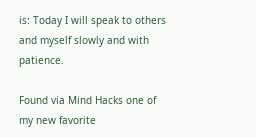is: Today I will speak to others and myself slowly and with patience.

Found via Mind Hacks one of my new favorite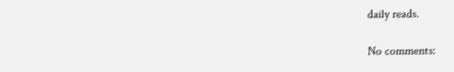daily reads.

No comments: